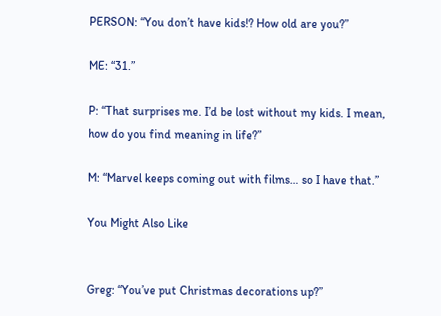PERSON: “You don’t have kids!? How old are you?”

ME: “31.”

P: “That surprises me. I’d be lost without my kids. I mean, how do you find meaning in life?”

M: “Marvel keeps coming out with films… so I have that.”

You Might Also Like


Greg: “You’ve put Christmas decorations up?”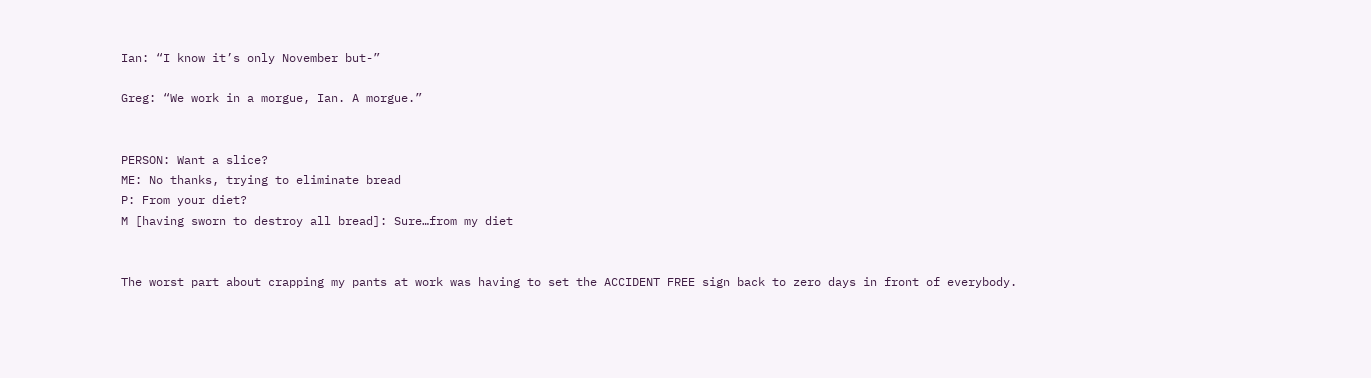Ian: “I know it’s only November but-”

Greg: “We work in a morgue, Ian. A morgue.”


PERSON: Want a slice?
ME: No thanks, trying to eliminate bread
P: From your diet?
M [having sworn to destroy all bread]: Sure…from my diet


The worst part about crapping my pants at work was having to set the ACCIDENT FREE sign back to zero days in front of everybody.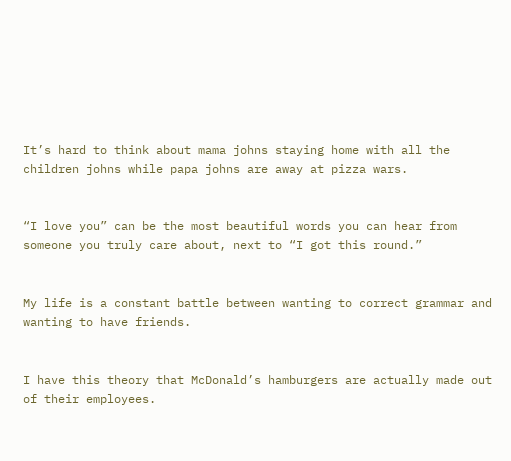It’s hard to think about mama johns staying home with all the children johns while papa johns are away at pizza wars.


“I love you” can be the most beautiful words you can hear from someone you truly care about, next to “I got this round.”


My life is a constant battle between wanting to correct grammar and wanting to have friends.


I have this theory that McDonald’s hamburgers are actually made out of their employees.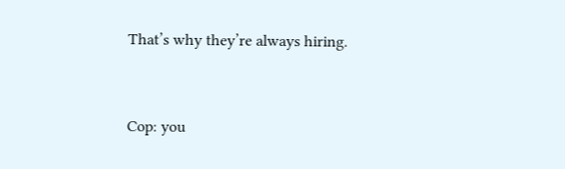That’s why they’re always hiring.


Cop: you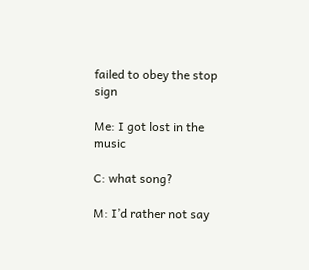failed to obey the stop sign

Me: I got lost in the music

C: what song?

M: I’d rather not say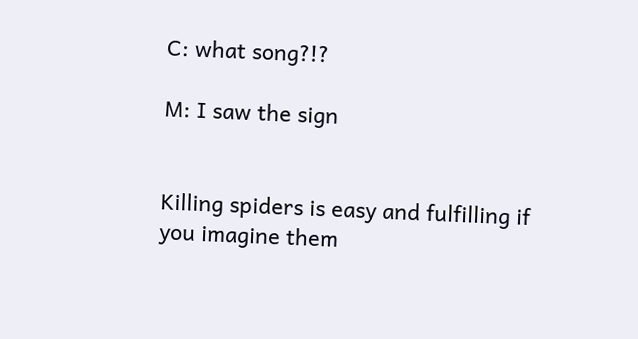C: what song?!?

M: I saw the sign


Killing spiders is easy and fulfilling if you imagine them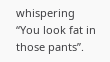whispering “You look fat in those pants”.